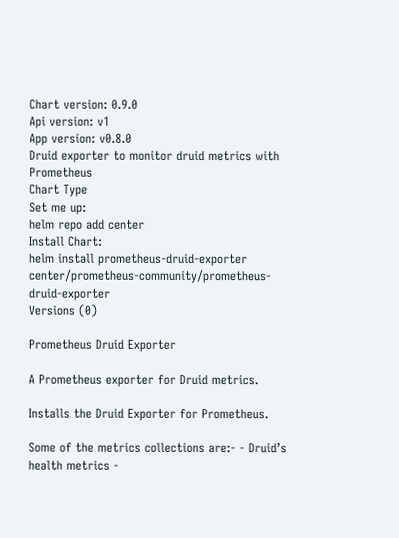Chart version: 0.9.0
Api version: v1
App version: v0.8.0
Druid exporter to monitor druid metrics with Prometheus
Chart Type
Set me up:
helm repo add center
Install Chart:
helm install prometheus-druid-exporter center/prometheus-community/prometheus-druid-exporter
Versions (0)

Prometheus Druid Exporter

A Prometheus exporter for Druid metrics.

Installs the Druid Exporter for Prometheus.

Some of the metrics collections are:- - Druid’s health metrics -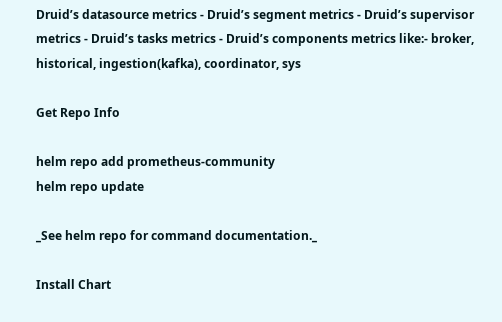Druid’s datasource metrics - Druid’s segment metrics - Druid’s supervisor metrics - Druid’s tasks metrics - Druid’s components metrics like:- broker, historical, ingestion(kafka), coordinator, sys

Get Repo Info

helm repo add prometheus-community
helm repo update

_See helm repo for command documentation._

Install Chart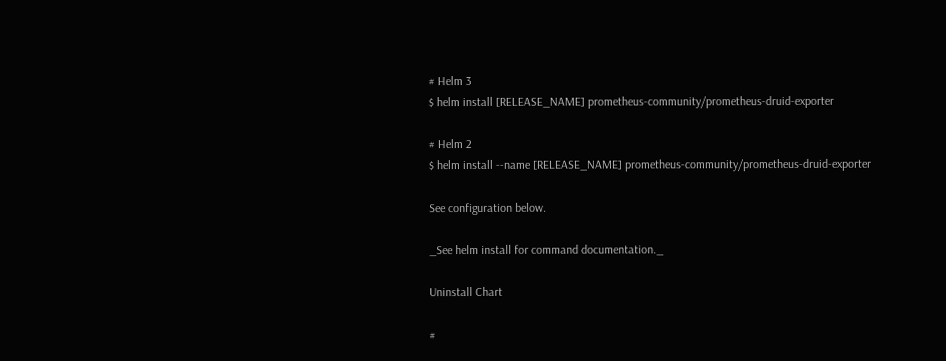# Helm 3
$ helm install [RELEASE_NAME] prometheus-community/prometheus-druid-exporter

# Helm 2
$ helm install --name [RELEASE_NAME] prometheus-community/prometheus-druid-exporter

See configuration below.

_See helm install for command documentation._

Uninstall Chart

#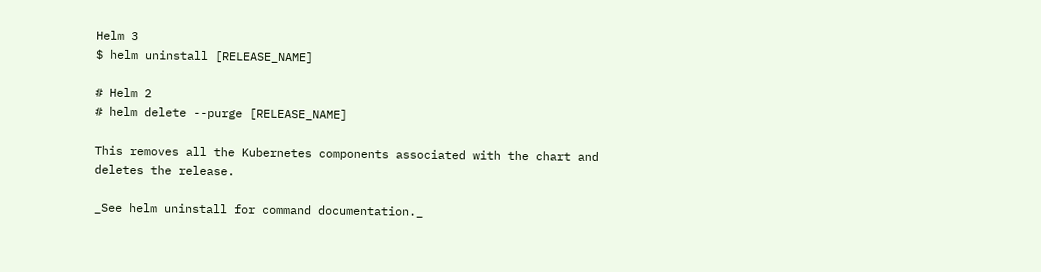Helm 3
$ helm uninstall [RELEASE_NAME]

# Helm 2
# helm delete --purge [RELEASE_NAME]

This removes all the Kubernetes components associated with the chart and deletes the release.

_See helm uninstall for command documentation._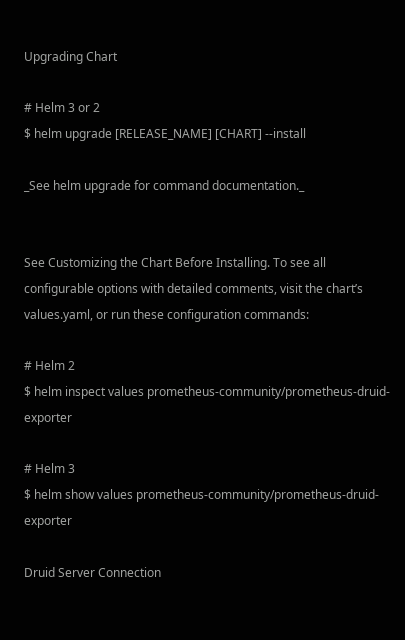Upgrading Chart

# Helm 3 or 2
$ helm upgrade [RELEASE_NAME] [CHART] --install

_See helm upgrade for command documentation._


See Customizing the Chart Before Installing. To see all configurable options with detailed comments, visit the chart’s values.yaml, or run these configuration commands:

# Helm 2
$ helm inspect values prometheus-community/prometheus-druid-exporter

# Helm 3
$ helm show values prometheus-community/prometheus-druid-exporter

Druid Server Connection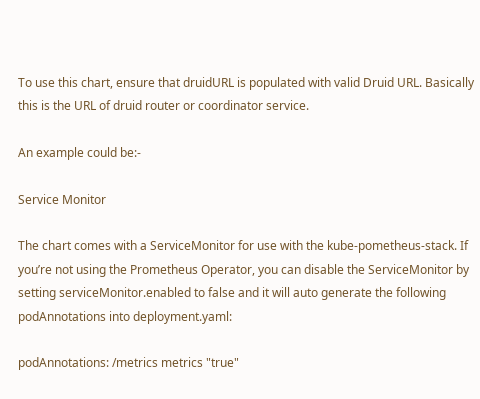To use this chart, ensure that druidURL is populated with valid Druid URL. Basically this is the URL of druid router or coordinator service.

An example could be:-

Service Monitor

The chart comes with a ServiceMonitor for use with the kube-pometheus-stack. If you’re not using the Prometheus Operator, you can disable the ServiceMonitor by setting serviceMonitor.enabled to false and it will auto generate the following podAnnotations into deployment.yaml:

podAnnotations: /metrics metrics "true"